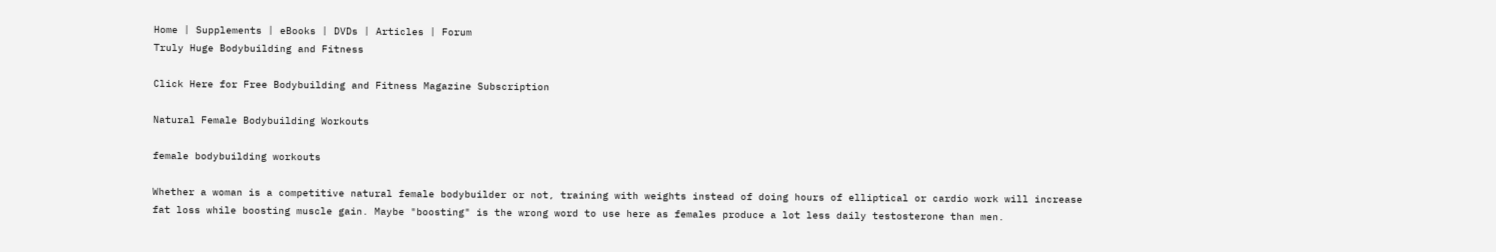Home | Supplements | eBooks | DVDs | Articles | Forum
Truly Huge Bodybuilding and Fitness

Click Here for Free Bodybuilding and Fitness Magazine Subscription

Natural Female Bodybuilding Workouts

female bodybuilding workouts

Whether a woman is a competitive natural female bodybuilder or not, training with weights instead of doing hours of elliptical or cardio work will increase fat loss while boosting muscle gain. Maybe "boosting" is the wrong word to use here as females produce a lot less daily testosterone than men.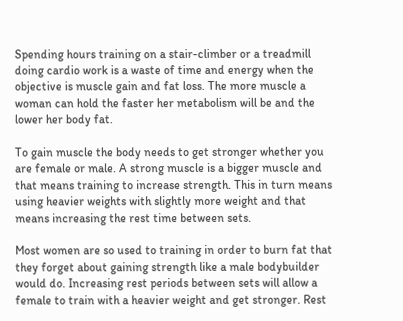Spending hours training on a stair-climber or a treadmill doing cardio work is a waste of time and energy when the objective is muscle gain and fat loss. The more muscle a woman can hold the faster her metabolism will be and the lower her body fat.

To gain muscle the body needs to get stronger whether you are female or male. A strong muscle is a bigger muscle and that means training to increase strength. This in turn means using heavier weights with slightly more weight and that means increasing the rest time between sets.

Most women are so used to training in order to burn fat that they forget about gaining strength like a male bodybuilder would do. Increasing rest periods between sets will allow a female to train with a heavier weight and get stronger. Rest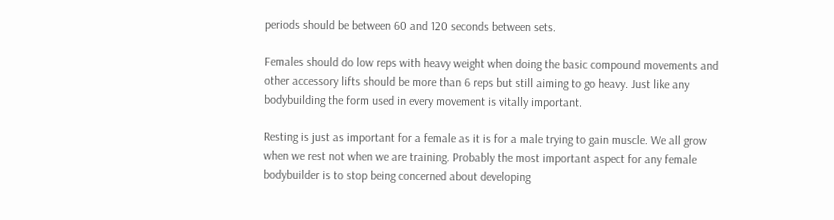periods should be between 60 and 120 seconds between sets.

Females should do low reps with heavy weight when doing the basic compound movements and other accessory lifts should be more than 6 reps but still aiming to go heavy. Just like any bodybuilding the form used in every movement is vitally important.

Resting is just as important for a female as it is for a male trying to gain muscle. We all grow when we rest not when we are training. Probably the most important aspect for any female bodybuilder is to stop being concerned about developing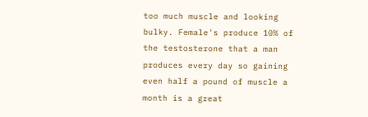too much muscle and looking bulky. Female's produce 10% of the testosterone that a man produces every day so gaining even half a pound of muscle a month is a great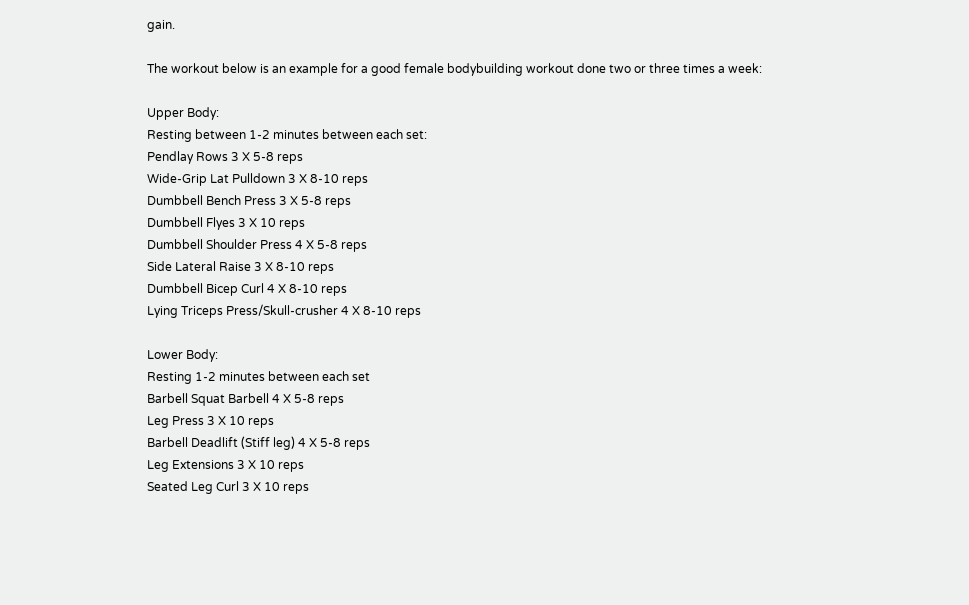gain.

The workout below is an example for a good female bodybuilding workout done two or three times a week:

Upper Body:
Resting between 1-2 minutes between each set:
Pendlay Rows 3 X 5-8 reps
Wide-Grip Lat Pulldown 3 X 8-10 reps
Dumbbell Bench Press 3 X 5-8 reps
Dumbbell Flyes 3 X 10 reps
Dumbbell Shoulder Press 4 X 5-8 reps
Side Lateral Raise 3 X 8-10 reps
Dumbbell Bicep Curl 4 X 8-10 reps
Lying Triceps Press/Skull-crusher 4 X 8-10 reps

Lower Body:
Resting 1-2 minutes between each set
Barbell Squat Barbell 4 X 5-8 reps
Leg Press 3 X 10 reps
Barbell Deadlift (Stiff leg) 4 X 5-8 reps
Leg Extensions 3 X 10 reps
Seated Leg Curl 3 X 10 reps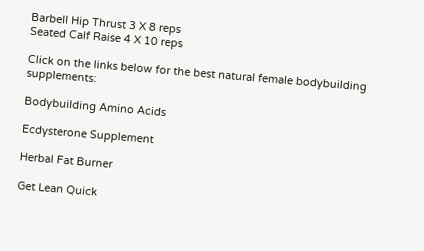Barbell Hip Thrust 3 X 8 reps
Seated Calf Raise 4 X 10 reps

Click on the links below for the best natural female bodybuilding supplements:

Bodybuilding Amino Acids

Ecdysterone Supplement

Herbal Fat Burner

Get Lean Quick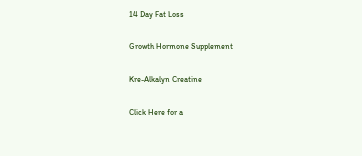14 Day Fat Loss

Growth Hormone Supplement

Kre-Alkalyn Creatine

Click Here for a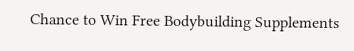Chance to Win Free Bodybuilding Supplements